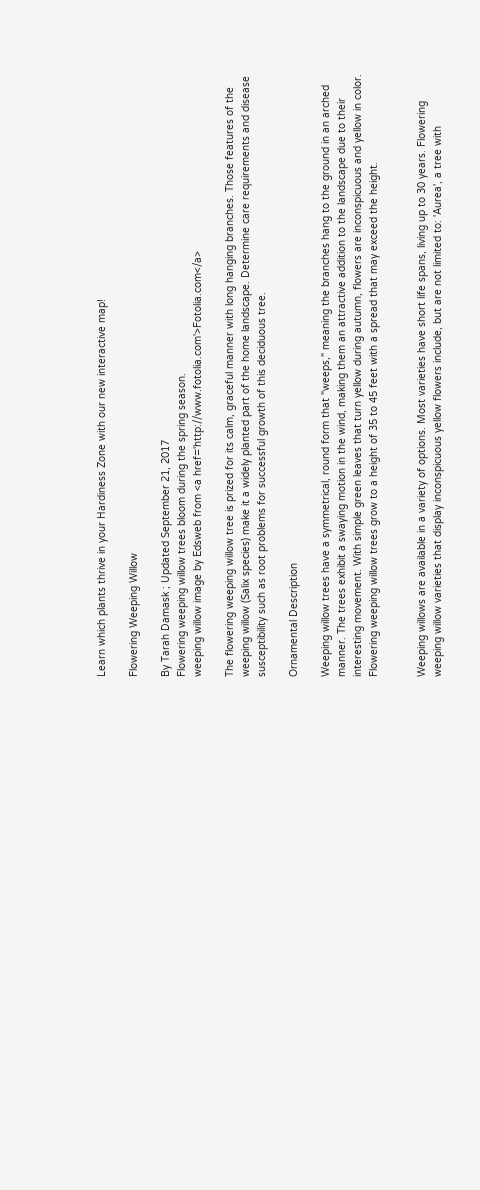Learn which plants thrive in your Hardiness Zone with our new interactive map!

Flowering Weeping Willow

By Tarah Damask ; Updated September 21, 2017
Flowering weeping willow trees bloom during the spring season.
weeping willow image by Edsweb from <a href='http://www.fotolia.com'>Fotolia.com</a>

The flowering weeping willow tree is prized for its calm, graceful manner with long hanging branches. Those features of the weeping willow (Salix species) make it a widely planted part of the home landscape. Determine care requirements and disease susceptibility such as root problems for successful growth of this deciduous tree.

Ornamental Description

Weeping willow trees have a symmetrical, round form that "weeps," meaning the branches hang to the ground in an arched manner. The trees exhibit a swaying motion in the wind, making them an attractive addition to the landscape due to their interesting movement. With simple green leaves that turn yellow during autumn, flowers are inconspicuous and yellow in color. Flowering weeping willow trees grow to a height of 35 to 45 feet with a spread that may exceed the height.


Weeping willows are available in a variety of options. Most varieties have short life spans, living up to 30 years. Flowering weeping willow varieties that display inconspicuous yellow flowers include, but are not limited to: 'Aurea', a tree with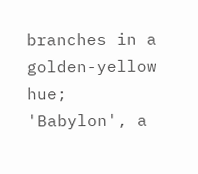branches in a golden-yellow hue; 'Babylon', a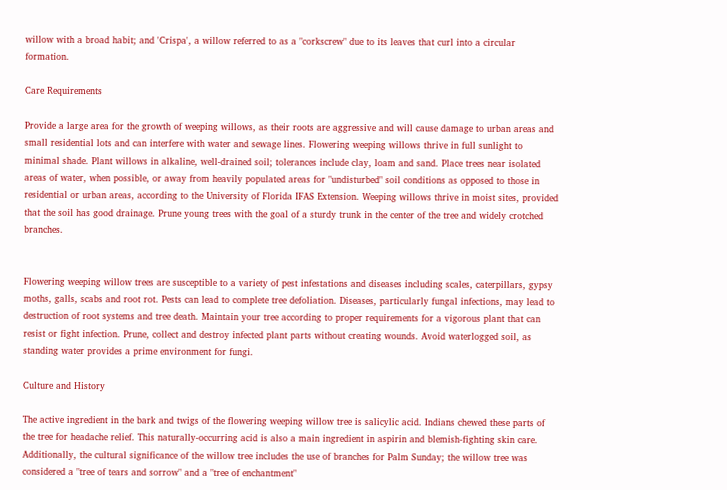willow with a broad habit; and 'Crispa', a willow referred to as a "corkscrew" due to its leaves that curl into a circular formation.

Care Requirements

Provide a large area for the growth of weeping willows, as their roots are aggressive and will cause damage to urban areas and small residential lots and can interfere with water and sewage lines. Flowering weeping willows thrive in full sunlight to minimal shade. Plant willows in alkaline, well-drained soil; tolerances include clay, loam and sand. Place trees near isolated areas of water, when possible, or away from heavily populated areas for "undisturbed" soil conditions as opposed to those in residential or urban areas, according to the University of Florida IFAS Extension. Weeping willows thrive in moist sites, provided that the soil has good drainage. Prune young trees with the goal of a sturdy trunk in the center of the tree and widely crotched branches.


Flowering weeping willow trees are susceptible to a variety of pest infestations and diseases including scales, caterpillars, gypsy moths, galls, scabs and root rot. Pests can lead to complete tree defoliation. Diseases, particularly fungal infections, may lead to destruction of root systems and tree death. Maintain your tree according to proper requirements for a vigorous plant that can resist or fight infection. Prune, collect and destroy infected plant parts without creating wounds. Avoid waterlogged soil, as standing water provides a prime environment for fungi.

Culture and History

The active ingredient in the bark and twigs of the flowering weeping willow tree is salicylic acid. Indians chewed these parts of the tree for headache relief. This naturally-occurring acid is also a main ingredient in aspirin and blemish-fighting skin care. Additionally, the cultural significance of the willow tree includes the use of branches for Palm Sunday; the willow tree was considered a "tree of tears and sorrow" and a "tree of enchantment"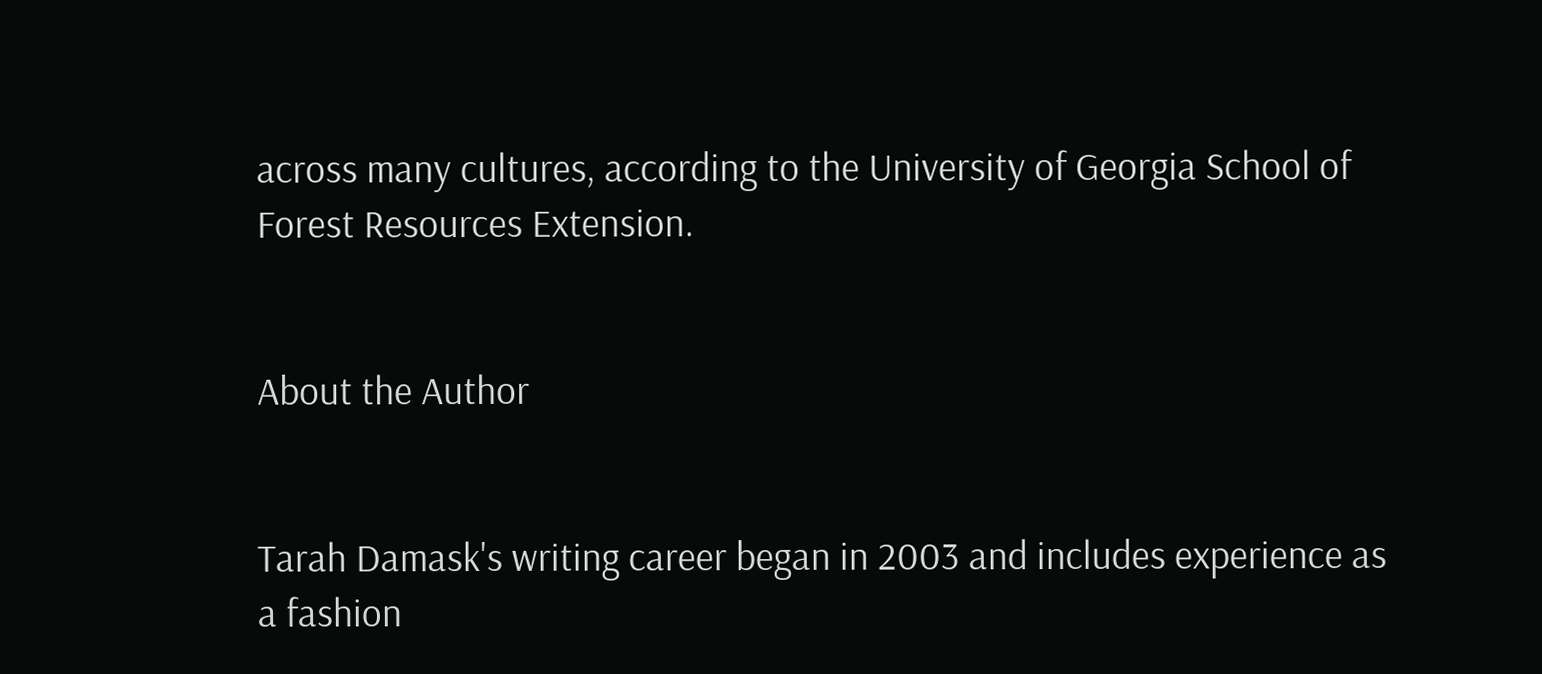across many cultures, according to the University of Georgia School of Forest Resources Extension.


About the Author


Tarah Damask's writing career began in 2003 and includes experience as a fashion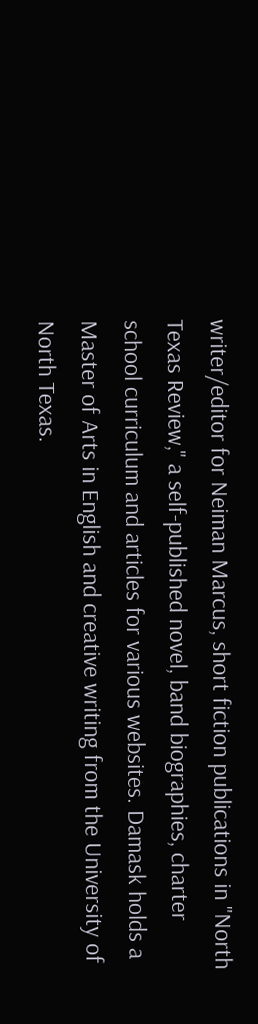writer/editor for Neiman Marcus, short fiction publications in "North Texas Review," a self-published novel, band biographies, charter school curriculum and articles for various websites. Damask holds a Master of Arts in English and creative writing from the University of North Texas.